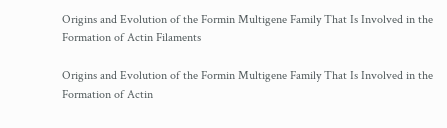Origins and Evolution of the Formin Multigene Family That Is Involved in the Formation of Actin Filaments

Origins and Evolution of the Formin Multigene Family That Is Involved in the Formation of Actin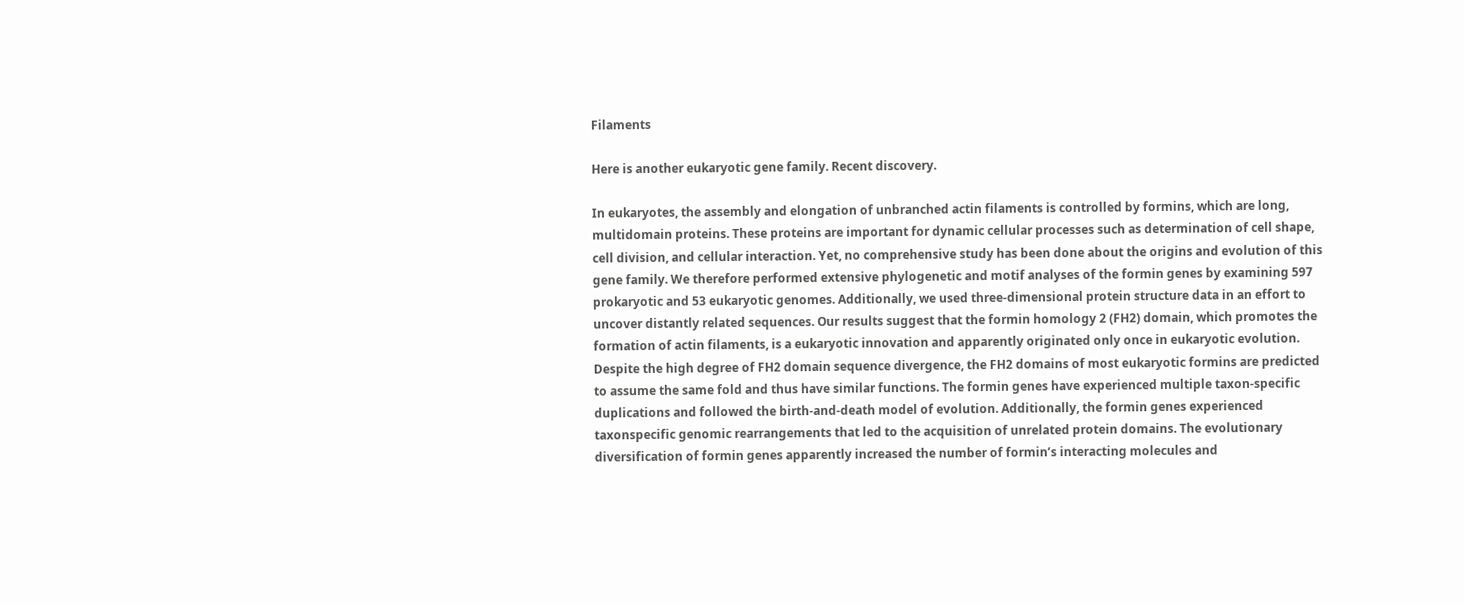Filaments

Here is another eukaryotic gene family. Recent discovery.

In eukaryotes, the assembly and elongation of unbranched actin filaments is controlled by formins, which are long, multidomain proteins. These proteins are important for dynamic cellular processes such as determination of cell shape, cell division, and cellular interaction. Yet, no comprehensive study has been done about the origins and evolution of this gene family. We therefore performed extensive phylogenetic and motif analyses of the formin genes by examining 597 prokaryotic and 53 eukaryotic genomes. Additionally, we used three-dimensional protein structure data in an effort to uncover distantly related sequences. Our results suggest that the formin homology 2 (FH2) domain, which promotes the formation of actin filaments, is a eukaryotic innovation and apparently originated only once in eukaryotic evolution. Despite the high degree of FH2 domain sequence divergence, the FH2 domains of most eukaryotic formins are predicted to assume the same fold and thus have similar functions. The formin genes have experienced multiple taxon-specific duplications and followed the birth-and-death model of evolution. Additionally, the formin genes experienced taxonspecific genomic rearrangements that led to the acquisition of unrelated protein domains. The evolutionary diversification of formin genes apparently increased the number of formin’s interacting molecules and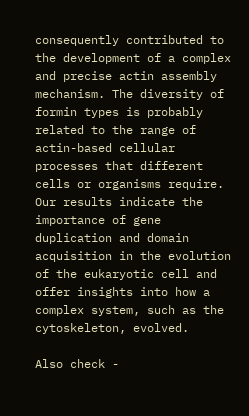consequently contributed to the development of a complex and precise actin assembly mechanism. The diversity of formin types is probably related to the range of actin-based cellular processes that different cells or organisms require. Our results indicate the importance of gene duplication and domain acquisition in the evolution of the eukaryotic cell and offer insights into how a complex system, such as the cytoskeleton, evolved.

Also check -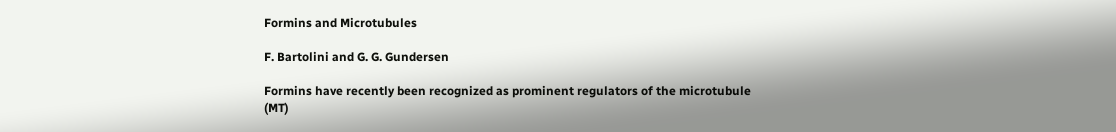Formins and Microtubules

F. Bartolini and G. G. Gundersen

Formins have recently been recognized as prominent regulators of the microtubule (MT)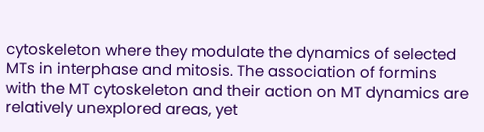cytoskeleton where they modulate the dynamics of selected MTs in interphase and mitosis. The association of formins with the MT cytoskeleton and their action on MT dynamics are relatively unexplored areas, yet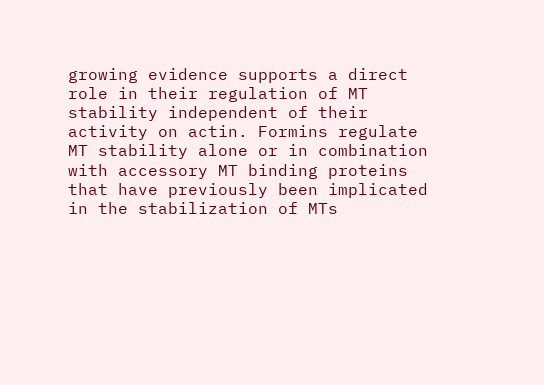growing evidence supports a direct role in their regulation of MT stability independent of their activity on actin. Formins regulate MT stability alone or in combination with accessory MT binding proteins that have previously been implicated in the stabilization of MTs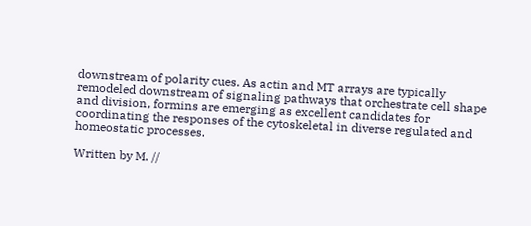downstream of polarity cues. As actin and MT arrays are typically remodeled downstream of signaling pathways that orchestrate cell shape and division, formins are emerging as excellent candidates for coordinating the responses of the cytoskeletal in diverse regulated and homeostatic processes.

Written by M. //